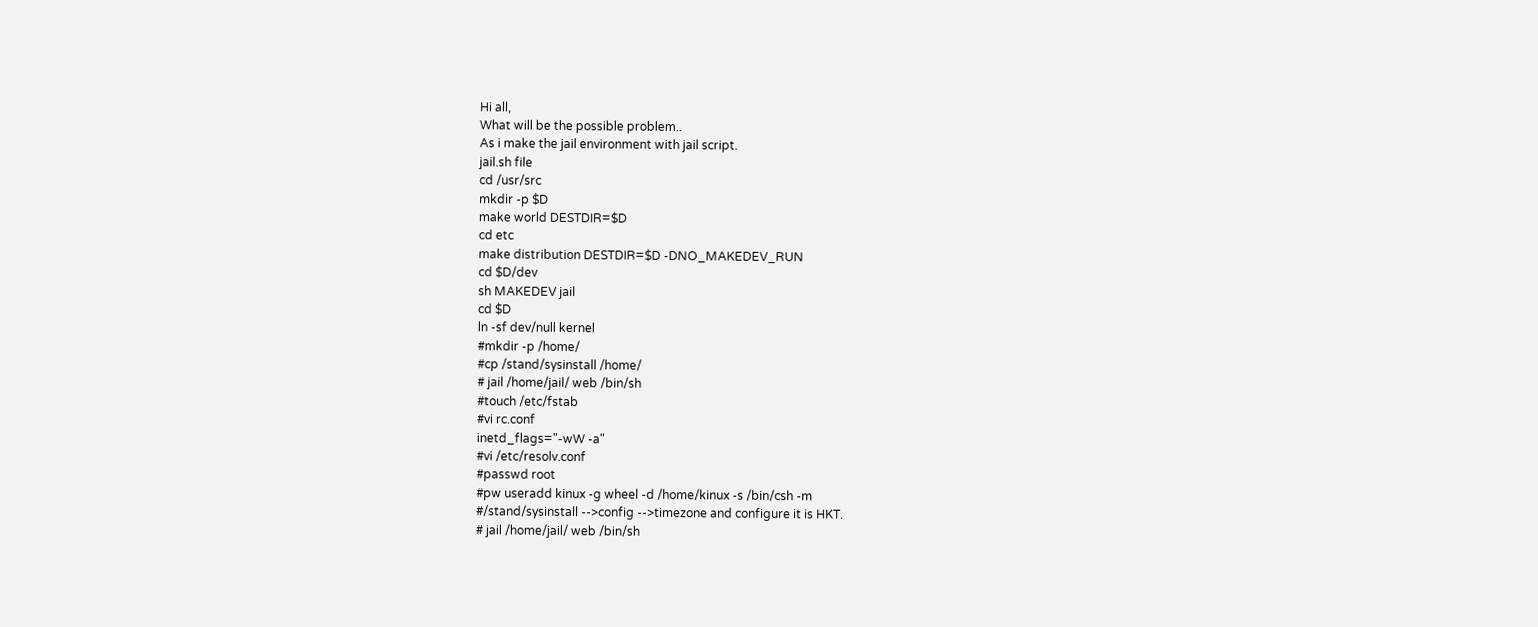Hi all,
What will be the possible problem..
As i make the jail environment with jail script.
jail.sh file
cd /usr/src
mkdir -p $D
make world DESTDIR=$D
cd etc
make distribution DESTDIR=$D -DNO_MAKEDEV_RUN
cd $D/dev
sh MAKEDEV jail
cd $D
ln -sf dev/null kernel
#mkdir -p /home/
#cp /stand/sysinstall /home/
# jail /home/jail/ web /bin/sh
#touch /etc/fstab
#vi rc.conf
inetd_flags="-wW -a"
#vi /etc/resolv.conf
#passwd root
#pw useradd kinux -g wheel -d /home/kinux -s /bin/csh -m
#/stand/sysinstall -->config -->timezone and configure it is HKT.
# jail /home/jail/ web /bin/sh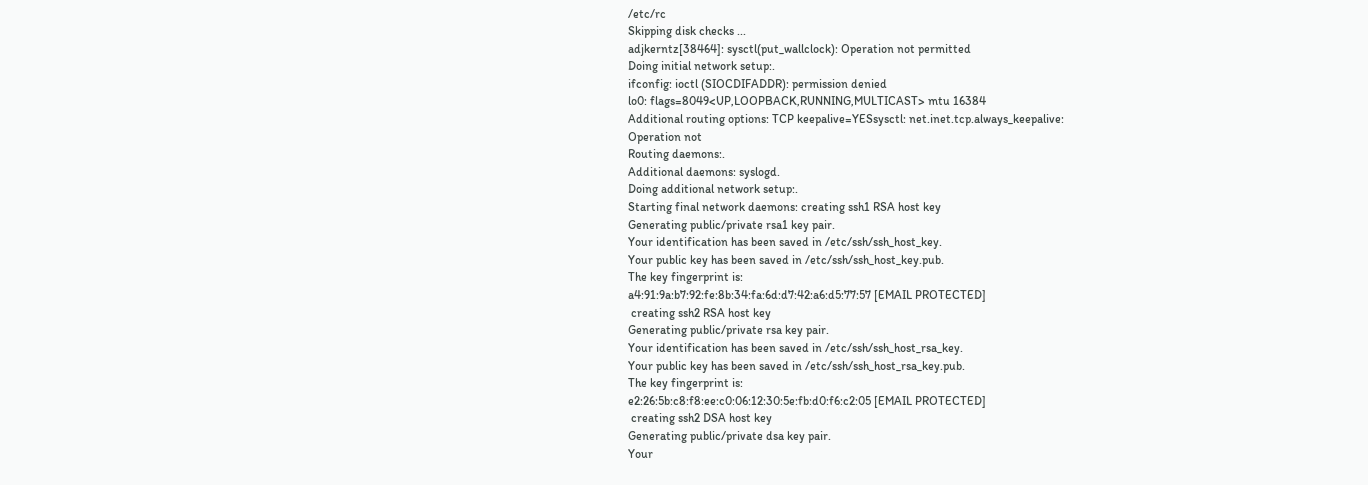/etc/rc
Skipping disk checks ...
adjkerntz[38464]: sysctl(put_wallclock): Operation not permitted
Doing initial network setup:.
ifconfig: ioctl (SIOCDIFADDR): permission denied
lo0: flags=8049<UP,LOOPBACK,RUNNING,MULTICAST> mtu 16384
Additional routing options: TCP keepalive=YESsysctl: net.inet.tcp.always_keepalive:
Operation not
Routing daemons:.
Additional daemons: syslogd.
Doing additional network setup:.
Starting final network daemons: creating ssh1 RSA host key
Generating public/private rsa1 key pair.
Your identification has been saved in /etc/ssh/ssh_host_key.
Your public key has been saved in /etc/ssh/ssh_host_key.pub.
The key fingerprint is:
a4:91:9a:b7:92:fe:8b:34:fa:6d:d7:42:a6:d5:77:57 [EMAIL PROTECTED]
 creating ssh2 RSA host key
Generating public/private rsa key pair.
Your identification has been saved in /etc/ssh/ssh_host_rsa_key.
Your public key has been saved in /etc/ssh/ssh_host_rsa_key.pub.
The key fingerprint is:
e2:26:5b:c8:f8:ee:c0:06:12:30:5e:fb:d0:f6:c2:05 [EMAIL PROTECTED]
 creating ssh2 DSA host key
Generating public/private dsa key pair.
Your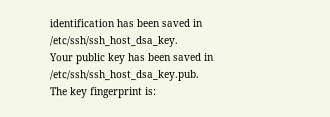identification has been saved in /etc/ssh/ssh_host_dsa_key.
Your public key has been saved in /etc/ssh/ssh_host_dsa_key.pub.
The key fingerprint is: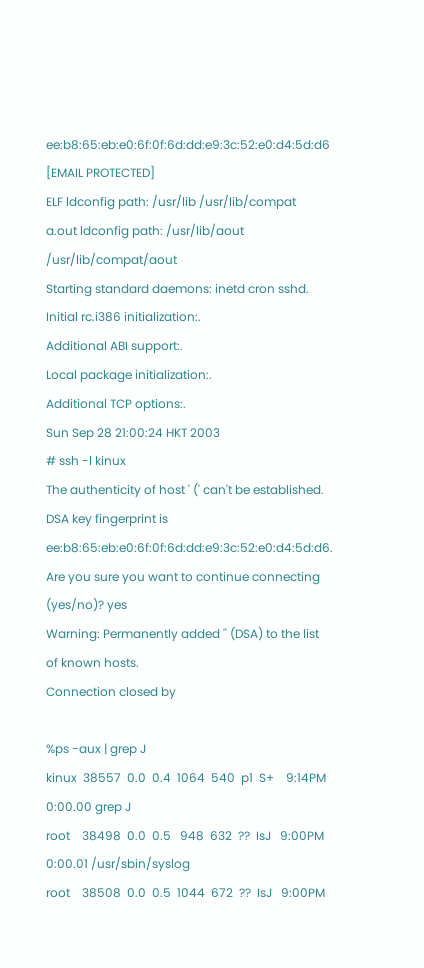ee:b8:65:eb:e0:6f:0f:6d:dd:e9:3c:52:e0:d4:5d:d6 [EMAIL PROTECTED]
ELF ldconfig path: /usr/lib /usr/lib/compat
a.out ldconfig path: /usr/lib/aout /usr/lib/compat/aout
Starting standard daemons: inetd cron sshd.
Initial rc.i386 initialization:.
Additional ABI support:.
Local package initialization:.
Additional TCP options:.
Sun Sep 28 21:00:24 HKT 2003
# ssh -l kinux
The authenticity of host ' (' can't be established.
DSA key fingerprint is ee:b8:65:eb:e0:6f:0f:6d:dd:e9:3c:52:e0:d4:5d:d6.
Are you sure you want to continue connecting (yes/no)? yes
Warning: Permanently added '' (DSA) to the list of known hosts.
Connection closed by

%ps -aux | grep J
kinux  38557  0.0  0.4  1064  540  p1  S+    9:14PM   0:00.00 grep J
root    38498  0.0  0.5   948  632  ??  IsJ   9:00PM   0:00.01 /usr/sbin/syslog
root    38508  0.0  0.5  1044  672  ??  IsJ   9:00PM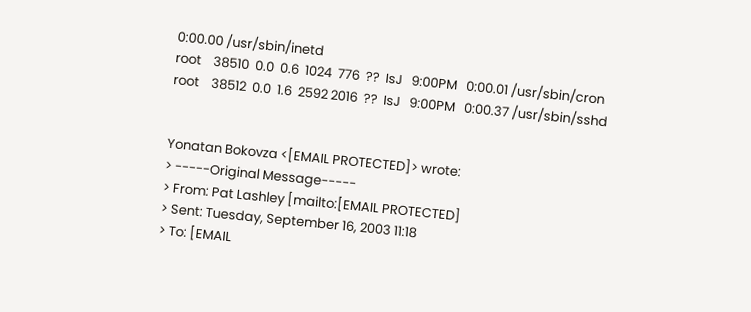0:00.00 /usr/sbin/inetd
root    38510  0.0  0.6  1024  776  ??  IsJ   9:00PM   0:00.01 /usr/sbin/cron
root    38512  0.0  1.6  2592 2016  ??  IsJ   9:00PM   0:00.37 /usr/sbin/sshd


Yonatan Bokovza <[EMAIL PROTECTED]> wrote:
> -----Original Message-----
> From: Pat Lashley [mailto:[EMAIL PROTECTED]
> Sent: Tuesday, September 16, 2003 11:18
> To: [EMAIL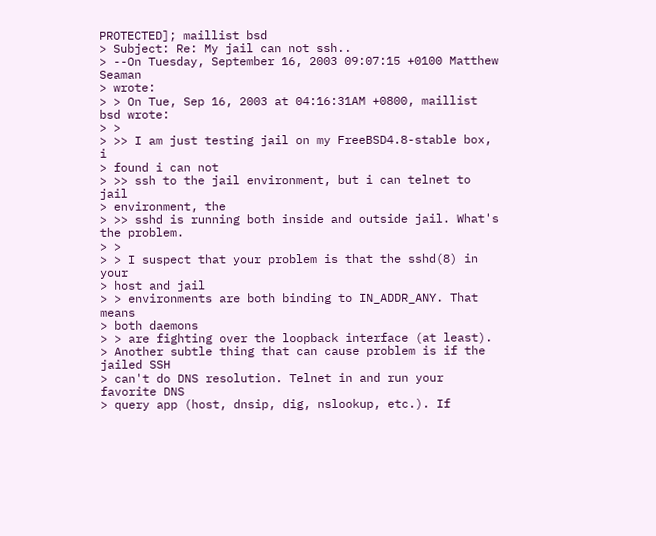PROTECTED]; maillist bsd
> Subject: Re: My jail can not ssh..
> --On Tuesday, September 16, 2003 09:07:15 +0100 Matthew Seaman
> wrote:
> > On Tue, Sep 16, 2003 at 04:16:31AM +0800, maillist bsd wrote:
> >
> >> I am just testing jail on my FreeBSD4.8-stable box, i
> found i can not
> >> ssh to the jail environment, but i can telnet to jail
> environment, the
> >> sshd is running both inside and outside jail. What's the problem.
> >
> > I suspect that your problem is that the sshd(8) in your
> host and jail
> > environments are both binding to IN_ADDR_ANY. That means
> both daemons
> > are fighting over the loopback interface (at least).
> Another subtle thing that can cause problem is if the jailed SSH
> can't do DNS resolution. Telnet in and run your favorite DNS
> query app (host, dnsip, dig, nslookup, etc.). If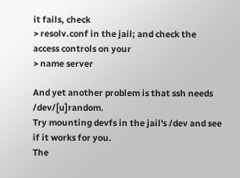it fails, check
> resolv.conf in the jail; and check the access controls on your
> name server

And yet another problem is that ssh needs /dev/[u]random.
Try mounting devfs in the jail's /dev and see if it works for you.
The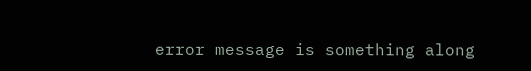error message is something along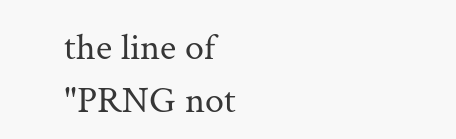the line of "PRNG not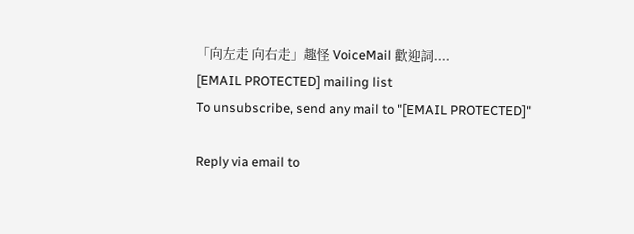「向左走 向右走」趣怪 VoiceMail 歡迎詞....
[EMAIL PROTECTED] mailing list
To unsubscribe, send any mail to "[EMAIL PROTECTED]"

Reply via email to